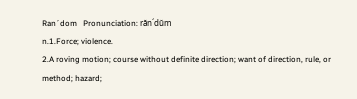Ran´dom   Pronunciation: răn´dŭm
n.1.Force; violence.
2.A roving motion; course without definite direction; want of direction, rule, or method; hazard;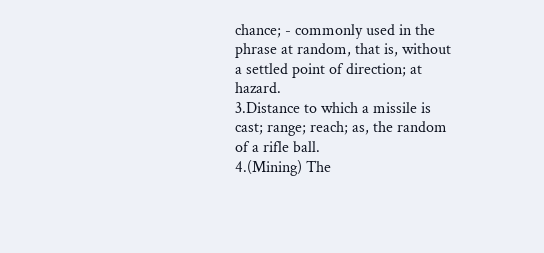chance; - commonly used in the phrase at random, that is, without a settled point of direction; at hazard.
3.Distance to which a missile is cast; range; reach; as, the random of a rifle ball.
4.(Mining) The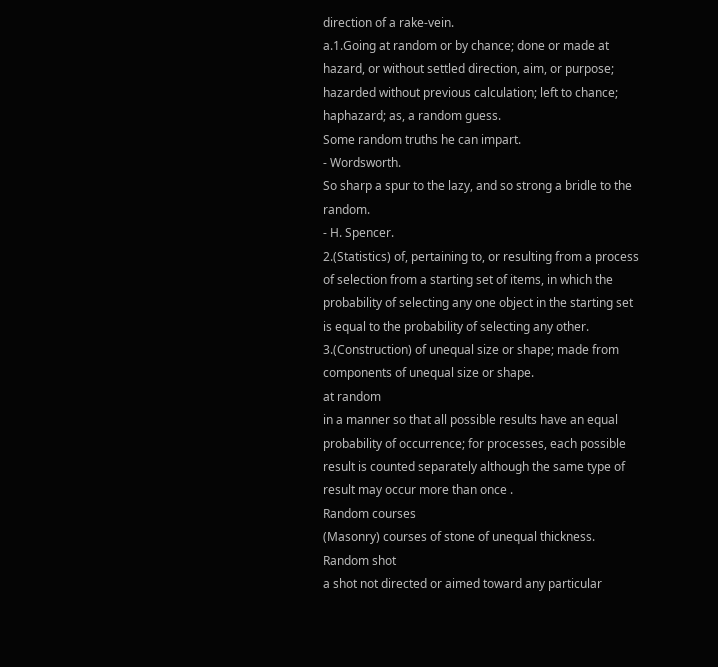direction of a rake-vein.
a.1.Going at random or by chance; done or made at hazard, or without settled direction, aim, or purpose; hazarded without previous calculation; left to chance; haphazard; as, a random guess.
Some random truths he can impart.
- Wordsworth.
So sharp a spur to the lazy, and so strong a bridle to the random.
- H. Spencer.
2.(Statistics) of, pertaining to, or resulting from a process of selection from a starting set of items, in which the probability of selecting any one object in the starting set is equal to the probability of selecting any other.
3.(Construction) of unequal size or shape; made from components of unequal size or shape.
at random
in a manner so that all possible results have an equal probability of occurrence; for processes, each possible result is counted separately although the same type of result may occur more than once .
Random courses
(Masonry) courses of stone of unequal thickness.
Random shot
a shot not directed or aimed toward any particular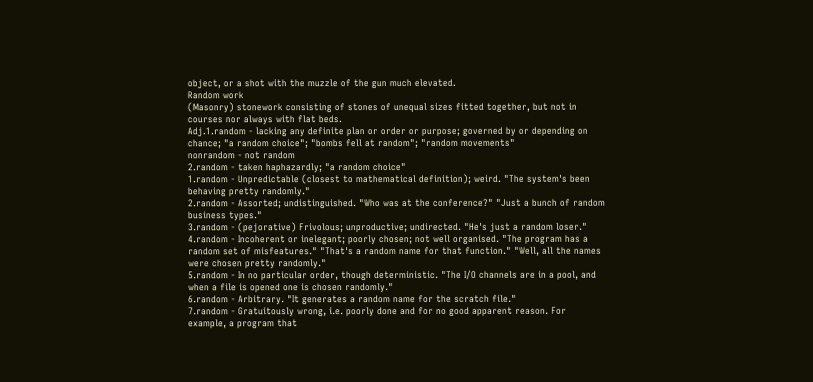object, or a shot with the muzzle of the gun much elevated.
Random work
(Masonry) stonework consisting of stones of unequal sizes fitted together, but not in courses nor always with flat beds.
Adj.1.random - lacking any definite plan or order or purpose; governed by or depending on chance; "a random choice"; "bombs fell at random"; "random movements"
nonrandom - not random
2.random - taken haphazardly; "a random choice"
1.random - Unpredictable (closest to mathematical definition); weird. "The system's been behaving pretty randomly."
2.random - Assorted; undistinguished. "Who was at the conference?" "Just a bunch of random business types."
3.random - (pejorative) Frivolous; unproductive; undirected. "He's just a random loser."
4.random - Incoherent or inelegant; poorly chosen; not well organised. "The program has a random set of misfeatures." "That's a random name for that function." "Well, all the names were chosen pretty randomly."
5.random - In no particular order, though deterministic. "The I/O channels are in a pool, and when a file is opened one is chosen randomly."
6.random - Arbitrary. "It generates a random name for the scratch file."
7.random - Gratuitously wrong, i.e. poorly done and for no good apparent reason. For example, a program that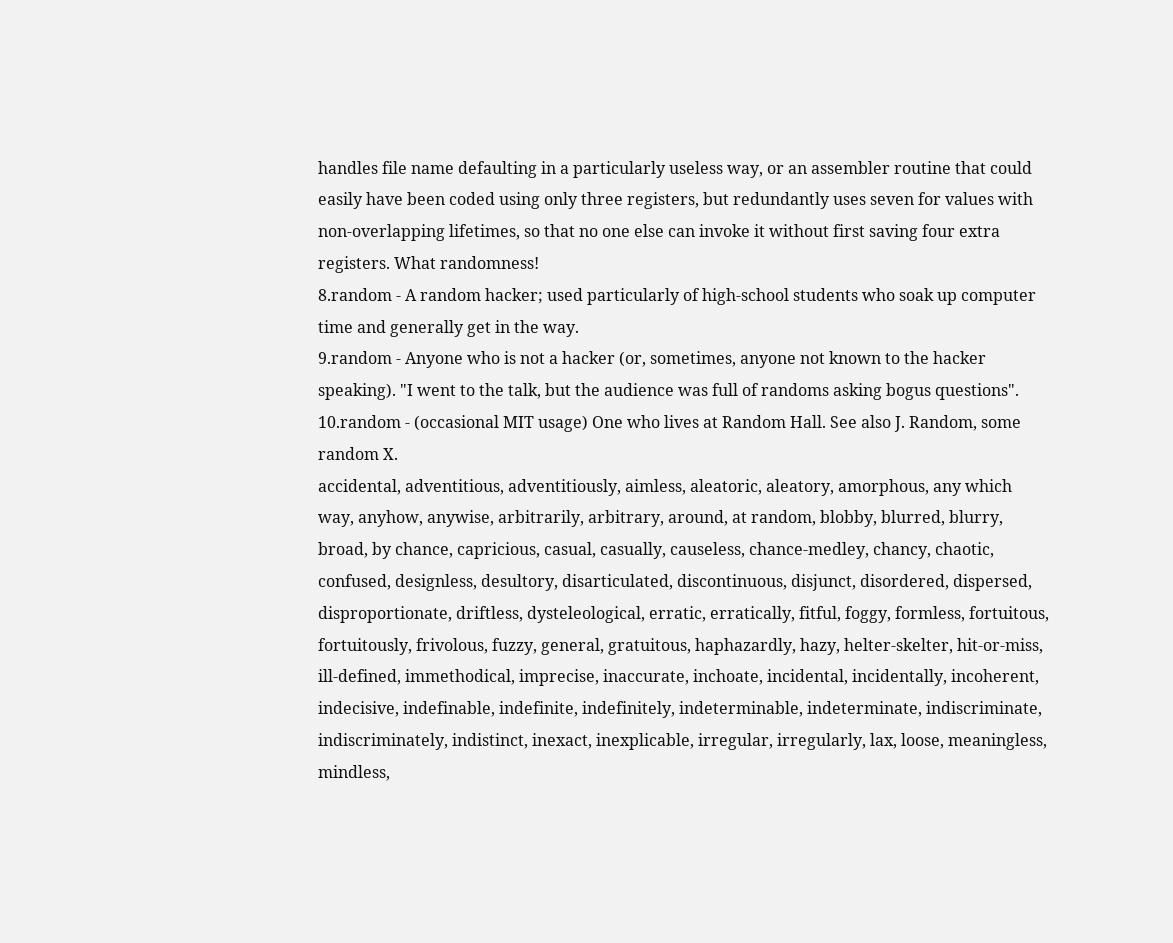handles file name defaulting in a particularly useless way, or an assembler routine that could easily have been coded using only three registers, but redundantly uses seven for values with non-overlapping lifetimes, so that no one else can invoke it without first saving four extra registers. What randomness!
8.random - A random hacker; used particularly of high-school students who soak up computer time and generally get in the way.
9.random - Anyone who is not a hacker (or, sometimes, anyone not known to the hacker speaking). "I went to the talk, but the audience was full of randoms asking bogus questions".
10.random - (occasional MIT usage) One who lives at Random Hall. See also J. Random, some random X.
accidental, adventitious, adventitiously, aimless, aleatoric, aleatory, amorphous, any which way, anyhow, anywise, arbitrarily, arbitrary, around, at random, blobby, blurred, blurry, broad, by chance, capricious, casual, casually, causeless, chance-medley, chancy, chaotic, confused, designless, desultory, disarticulated, discontinuous, disjunct, disordered, dispersed, disproportionate, driftless, dysteleological, erratic, erratically, fitful, foggy, formless, fortuitous, fortuitously, frivolous, fuzzy, general, gratuitous, haphazardly, hazy, helter-skelter, hit-or-miss, ill-defined, immethodical, imprecise, inaccurate, inchoate, incidental, incidentally, incoherent, indecisive, indefinable, indefinite, indefinitely, indeterminable, indeterminate, indiscriminate, indiscriminately, indistinct, inexact, inexplicable, irregular, irregularly, lax, loose, meaningless, mindless,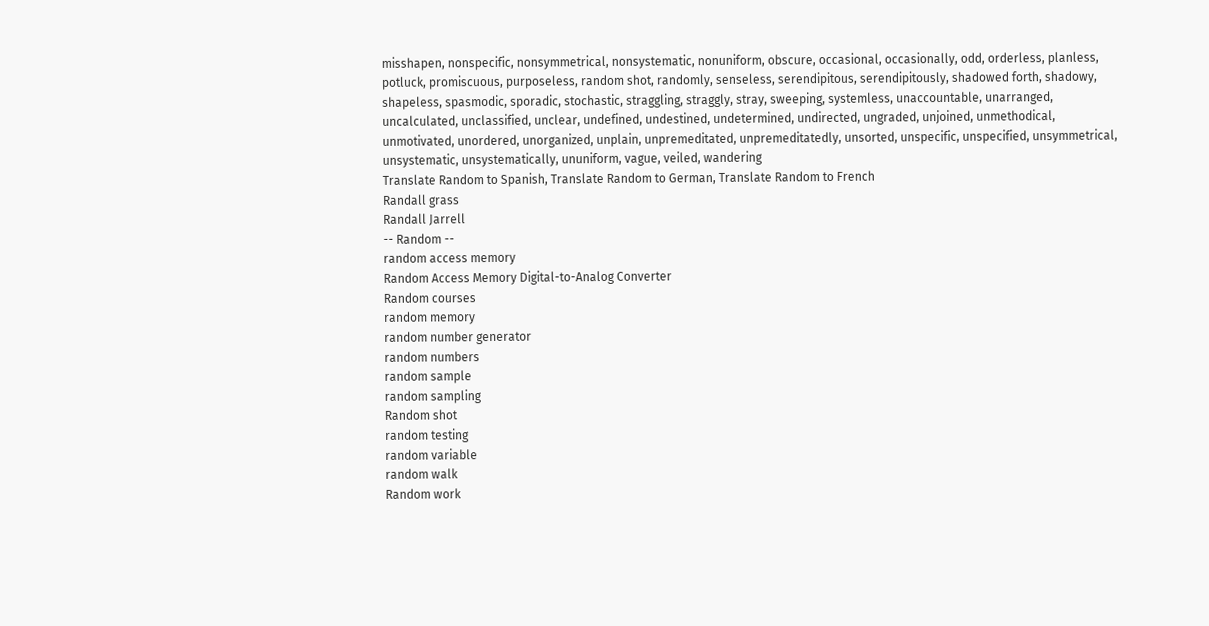misshapen, nonspecific, nonsymmetrical, nonsystematic, nonuniform, obscure, occasional, occasionally, odd, orderless, planless, potluck, promiscuous, purposeless, random shot, randomly, senseless, serendipitous, serendipitously, shadowed forth, shadowy, shapeless, spasmodic, sporadic, stochastic, straggling, straggly, stray, sweeping, systemless, unaccountable, unarranged, uncalculated, unclassified, unclear, undefined, undestined, undetermined, undirected, ungraded, unjoined, unmethodical, unmotivated, unordered, unorganized, unplain, unpremeditated, unpremeditatedly, unsorted, unspecific, unspecified, unsymmetrical, unsystematic, unsystematically, ununiform, vague, veiled, wandering
Translate Random to Spanish, Translate Random to German, Translate Random to French
Randall grass
Randall Jarrell
-- Random --
random access memory
Random Access Memory Digital-to-Analog Converter
Random courses
random memory
random number generator
random numbers
random sample
random sampling
Random shot
random testing
random variable
random walk
Random work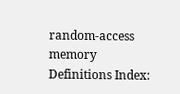random-access memory
Definitions Index: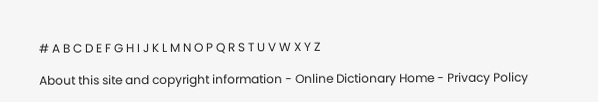# A B C D E F G H I J K L M N O P Q R S T U V W X Y Z

About this site and copyright information - Online Dictionary Home - Privacy Policy